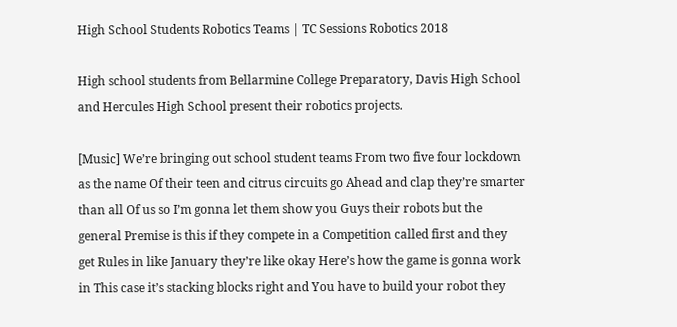High School Students Robotics Teams | TC Sessions Robotics 2018

High school students from Bellarmine College Preparatory, Davis High School and Hercules High School present their robotics projects.

[Music] We’re bringing out school student teams From two five four lockdown as the name Of their teen and citrus circuits go Ahead and clap they’re smarter than all Of us so I’m gonna let them show you Guys their robots but the general Premise is this if they compete in a Competition called first and they get Rules in like January they’re like okay Here’s how the game is gonna work in This case it’s stacking blocks right and You have to build your robot they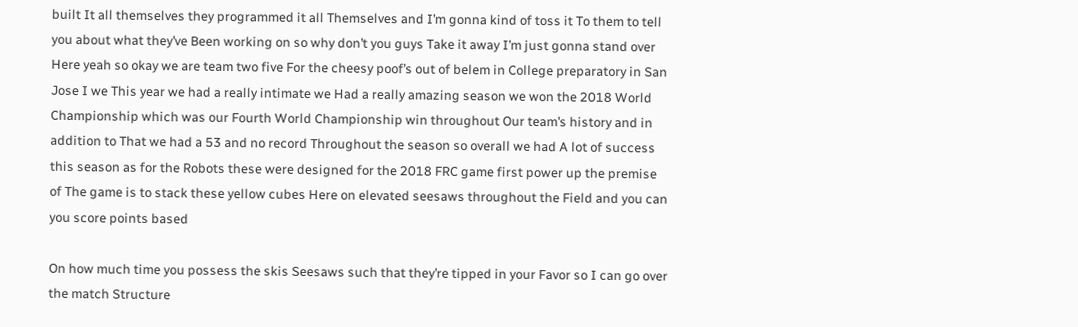built It all themselves they programmed it all Themselves and I’m gonna kind of toss it To them to tell you about what they’ve Been working on so why don’t you guys Take it away I’m just gonna stand over Here yeah so okay we are team two five For the cheesy poof’s out of belem in College preparatory in San Jose I we This year we had a really intimate we Had a really amazing season we won the 2018 World Championship which was our Fourth World Championship win throughout Our team’s history and in addition to That we had a 53 and no record Throughout the season so overall we had A lot of success this season as for the Robots these were designed for the 2018 FRC game first power up the premise of The game is to stack these yellow cubes Here on elevated seesaws throughout the Field and you can you score points based

On how much time you possess the skis Seesaws such that they’re tipped in your Favor so I can go over the match Structure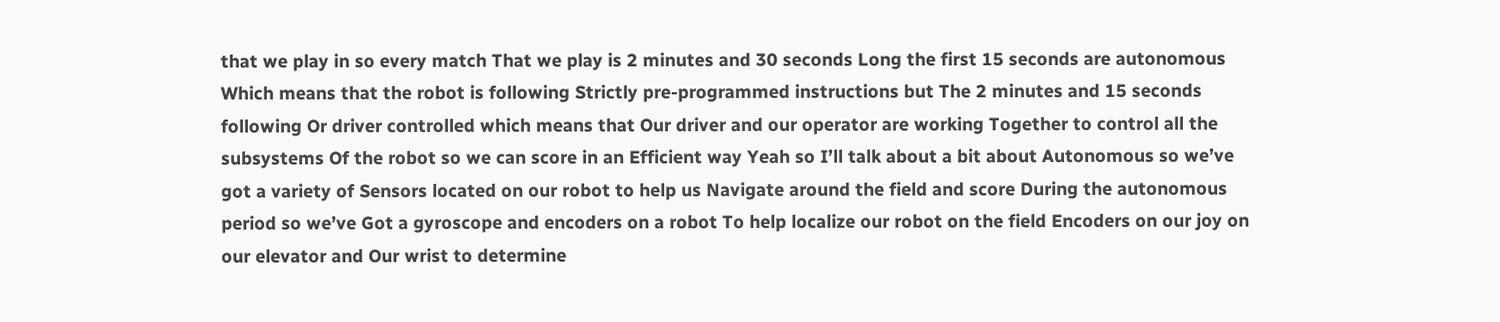that we play in so every match That we play is 2 minutes and 30 seconds Long the first 15 seconds are autonomous Which means that the robot is following Strictly pre-programmed instructions but The 2 minutes and 15 seconds following Or driver controlled which means that Our driver and our operator are working Together to control all the subsystems Of the robot so we can score in an Efficient way Yeah so I’ll talk about a bit about Autonomous so we’ve got a variety of Sensors located on our robot to help us Navigate around the field and score During the autonomous period so we’ve Got a gyroscope and encoders on a robot To help localize our robot on the field Encoders on our joy on our elevator and Our wrist to determine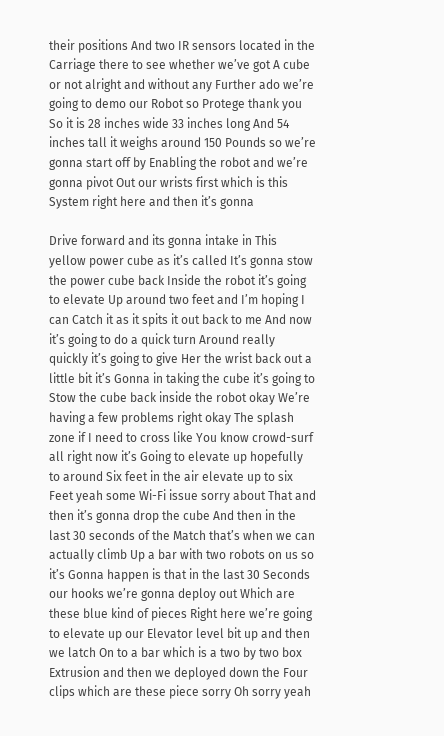their positions And two IR sensors located in the Carriage there to see whether we’ve got A cube or not alright and without any Further ado we’re going to demo our Robot so Protege thank you So it is 28 inches wide 33 inches long And 54 inches tall it weighs around 150 Pounds so we’re gonna start off by Enabling the robot and we’re gonna pivot Out our wrists first which is this System right here and then it’s gonna

Drive forward and its gonna intake in This yellow power cube as it’s called It’s gonna stow the power cube back Inside the robot it’s going to elevate Up around two feet and I’m hoping I can Catch it as it spits it out back to me And now it’s going to do a quick turn Around really quickly it’s going to give Her the wrist back out a little bit it’s Gonna in taking the cube it’s going to Stow the cube back inside the robot okay We’re having a few problems right okay The splash zone if I need to cross like You know crowd-surf all right now it’s Going to elevate up hopefully to around Six feet in the air elevate up to six Feet yeah some Wi-Fi issue sorry about That and then it’s gonna drop the cube And then in the last 30 seconds of the Match that’s when we can actually climb Up a bar with two robots on us so it’s Gonna happen is that in the last 30 Seconds our hooks we’re gonna deploy out Which are these blue kind of pieces Right here we’re going to elevate up our Elevator level bit up and then we latch On to a bar which is a two by two box Extrusion and then we deployed down the Four clips which are these piece sorry Oh sorry yeah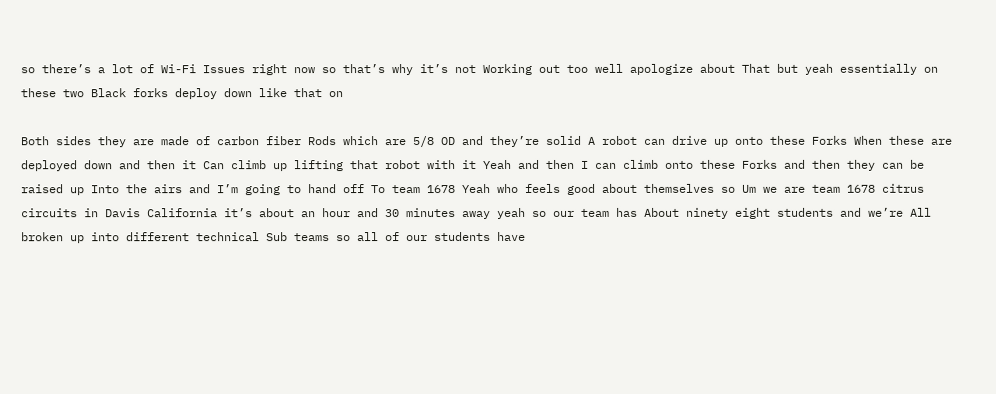so there’s a lot of Wi-Fi Issues right now so that’s why it’s not Working out too well apologize about That but yeah essentially on these two Black forks deploy down like that on

Both sides they are made of carbon fiber Rods which are 5/8 OD and they’re solid A robot can drive up onto these Forks When these are deployed down and then it Can climb up lifting that robot with it Yeah and then I can climb onto these Forks and then they can be raised up Into the airs and I’m going to hand off To team 1678 Yeah who feels good about themselves so Um we are team 1678 citrus circuits in Davis California it’s about an hour and 30 minutes away yeah so our team has About ninety eight students and we’re All broken up into different technical Sub teams so all of our students have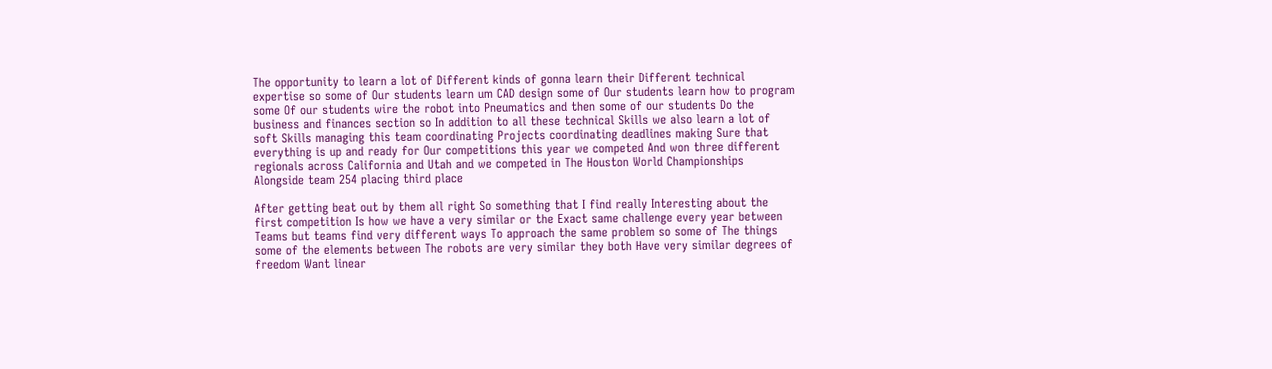The opportunity to learn a lot of Different kinds of gonna learn their Different technical expertise so some of Our students learn um CAD design some of Our students learn how to program some Of our students wire the robot into Pneumatics and then some of our students Do the business and finances section so In addition to all these technical Skills we also learn a lot of soft Skills managing this team coordinating Projects coordinating deadlines making Sure that everything is up and ready for Our competitions this year we competed And won three different regionals across California and Utah and we competed in The Houston World Championships Alongside team 254 placing third place

After getting beat out by them all right So something that I find really Interesting about the first competition Is how we have a very similar or the Exact same challenge every year between Teams but teams find very different ways To approach the same problem so some of The things some of the elements between The robots are very similar they both Have very similar degrees of freedom Want linear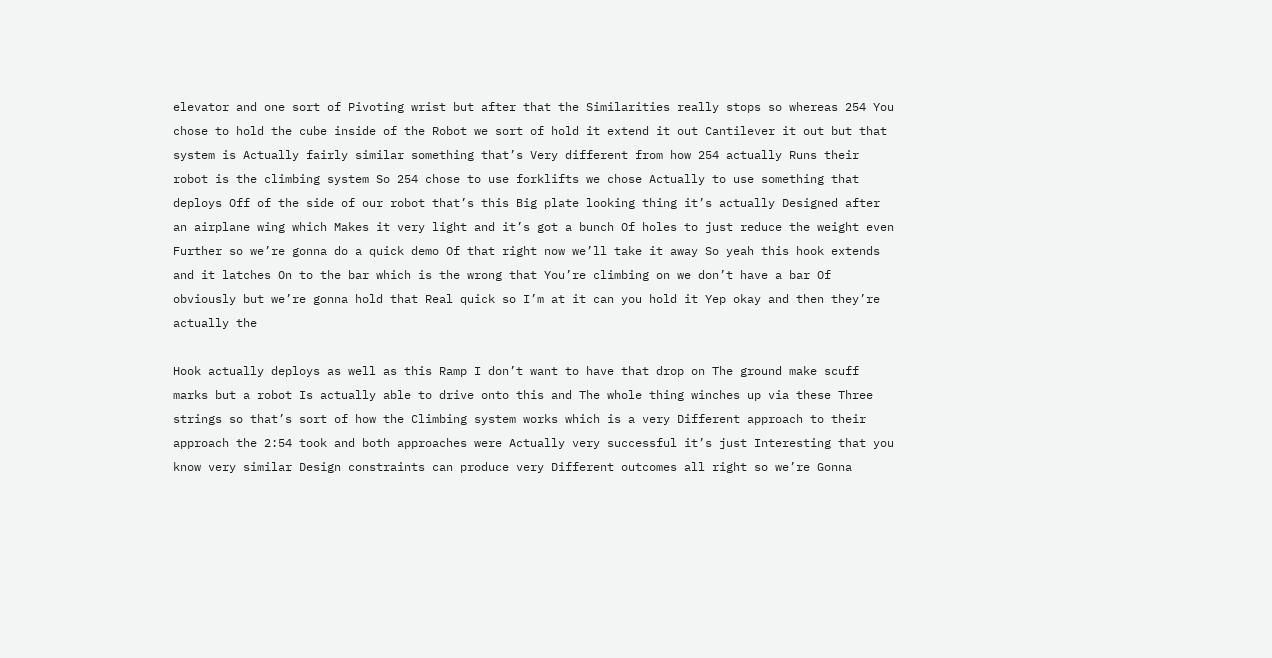elevator and one sort of Pivoting wrist but after that the Similarities really stops so whereas 254 You chose to hold the cube inside of the Robot we sort of hold it extend it out Cantilever it out but that system is Actually fairly similar something that’s Very different from how 254 actually Runs their robot is the climbing system So 254 chose to use forklifts we chose Actually to use something that deploys Off of the side of our robot that’s this Big plate looking thing it’s actually Designed after an airplane wing which Makes it very light and it’s got a bunch Of holes to just reduce the weight even Further so we’re gonna do a quick demo Of that right now we’ll take it away So yeah this hook extends and it latches On to the bar which is the wrong that You’re climbing on we don’t have a bar Of obviously but we’re gonna hold that Real quick so I’m at it can you hold it Yep okay and then they’re actually the

Hook actually deploys as well as this Ramp I don’t want to have that drop on The ground make scuff marks but a robot Is actually able to drive onto this and The whole thing winches up via these Three strings so that’s sort of how the Climbing system works which is a very Different approach to their approach the 2:54 took and both approaches were Actually very successful it’s just Interesting that you know very similar Design constraints can produce very Different outcomes all right so we’re Gonna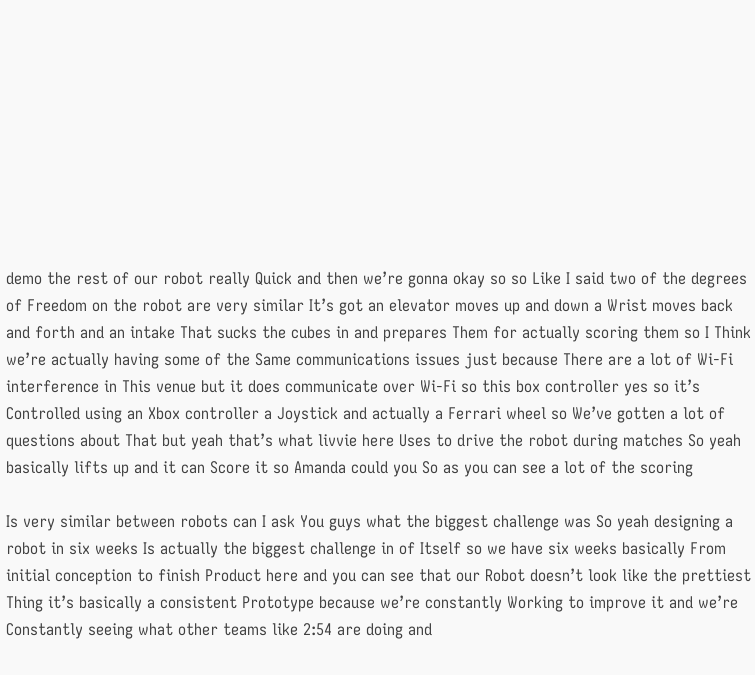demo the rest of our robot really Quick and then we’re gonna okay so so Like I said two of the degrees of Freedom on the robot are very similar It’s got an elevator moves up and down a Wrist moves back and forth and an intake That sucks the cubes in and prepares Them for actually scoring them so I Think we’re actually having some of the Same communications issues just because There are a lot of Wi-Fi interference in This venue but it does communicate over Wi-Fi so this box controller yes so it’s Controlled using an Xbox controller a Joystick and actually a Ferrari wheel so We’ve gotten a lot of questions about That but yeah that’s what livvie here Uses to drive the robot during matches So yeah basically lifts up and it can Score it so Amanda could you So as you can see a lot of the scoring

Is very similar between robots can I ask You guys what the biggest challenge was So yeah designing a robot in six weeks Is actually the biggest challenge in of Itself so we have six weeks basically From initial conception to finish Product here and you can see that our Robot doesn’t look like the prettiest Thing it’s basically a consistent Prototype because we’re constantly Working to improve it and we’re Constantly seeing what other teams like 2:54 are doing and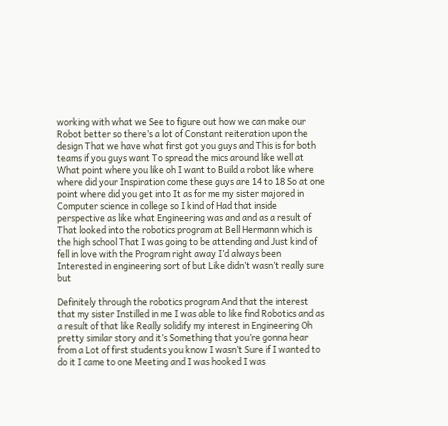working with what we See to figure out how we can make our Robot better so there’s a lot of Constant reiteration upon the design That we have what first got you guys and This is for both teams if you guys want To spread the mics around like well at What point where you like oh I want to Build a robot like where where did your Inspiration come these guys are 14 to 18 So at one point where did you get into It as for me my sister majored in Computer science in college so I kind of Had that inside perspective as like what Engineering was and and as a result of That looked into the robotics program at Bell Hermann which is the high school That I was going to be attending and Just kind of fell in love with the Program right away I’d always been Interested in engineering sort of but Like didn’t wasn’t really sure but

Definitely through the robotics program And that the interest that my sister Instilled in me I was able to like find Robotics and as a result of that like Really solidify my interest in Engineering Oh pretty similar story and it’s Something that you’re gonna hear from a Lot of first students you know I wasn’t Sure if I wanted to do it I came to one Meeting and I was hooked I was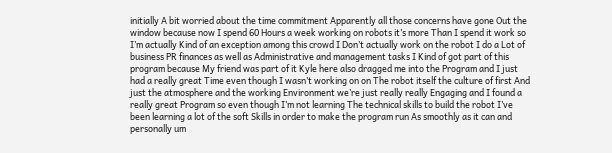initially A bit worried about the time commitment Apparently all those concerns have gone Out the window because now I spend 60 Hours a week working on robots it’s more Than I spend it work so I’m actually Kind of an exception among this crowd I Don’t actually work on the robot I do a Lot of business PR finances as well as Administrative and management tasks I Kind of got part of this program because My friend was part of it Kyle here also dragged me into the Program and I just had a really great Time even though I wasn’t working on on The robot itself the culture of first And just the atmosphere and the working Environment we’re just really really Engaging and I found a really great Program so even though I’m not learning The technical skills to build the robot I’ve been learning a lot of the soft Skills in order to make the program run As smoothly as it can and personally um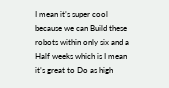I mean it’s super cool because we can Build these robots within only six and a Half weeks which is I mean it’s great to Do as high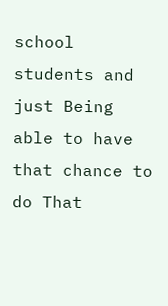school students and just Being able to have that chance to do That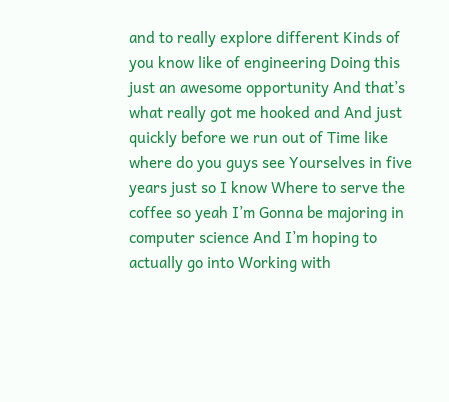and to really explore different Kinds of you know like of engineering Doing this just an awesome opportunity And that’s what really got me hooked and And just quickly before we run out of Time like where do you guys see Yourselves in five years just so I know Where to serve the coffee so yeah I’m Gonna be majoring in computer science And I’m hoping to actually go into Working with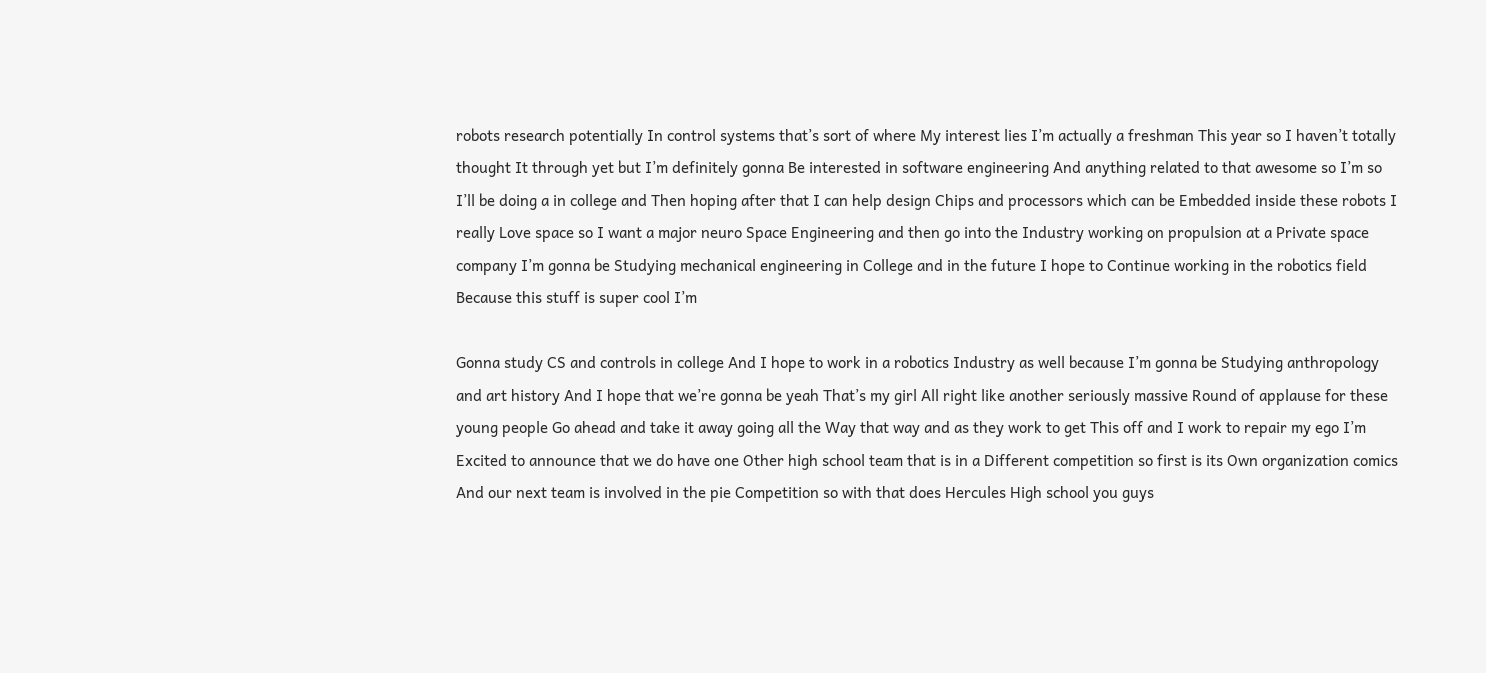robots research potentially In control systems that’s sort of where My interest lies I’m actually a freshman This year so I haven’t totally thought It through yet but I’m definitely gonna Be interested in software engineering And anything related to that awesome so I’m so I’ll be doing a in college and Then hoping after that I can help design Chips and processors which can be Embedded inside these robots I really Love space so I want a major neuro Space Engineering and then go into the Industry working on propulsion at a Private space company I’m gonna be Studying mechanical engineering in College and in the future I hope to Continue working in the robotics field Because this stuff is super cool I’m

Gonna study CS and controls in college And I hope to work in a robotics Industry as well because I’m gonna be Studying anthropology and art history And I hope that we’re gonna be yeah That’s my girl All right like another seriously massive Round of applause for these young people Go ahead and take it away going all the Way that way and as they work to get This off and I work to repair my ego I’m Excited to announce that we do have one Other high school team that is in a Different competition so first is its Own organization comics And our next team is involved in the pie Competition so with that does Hercules High school you guys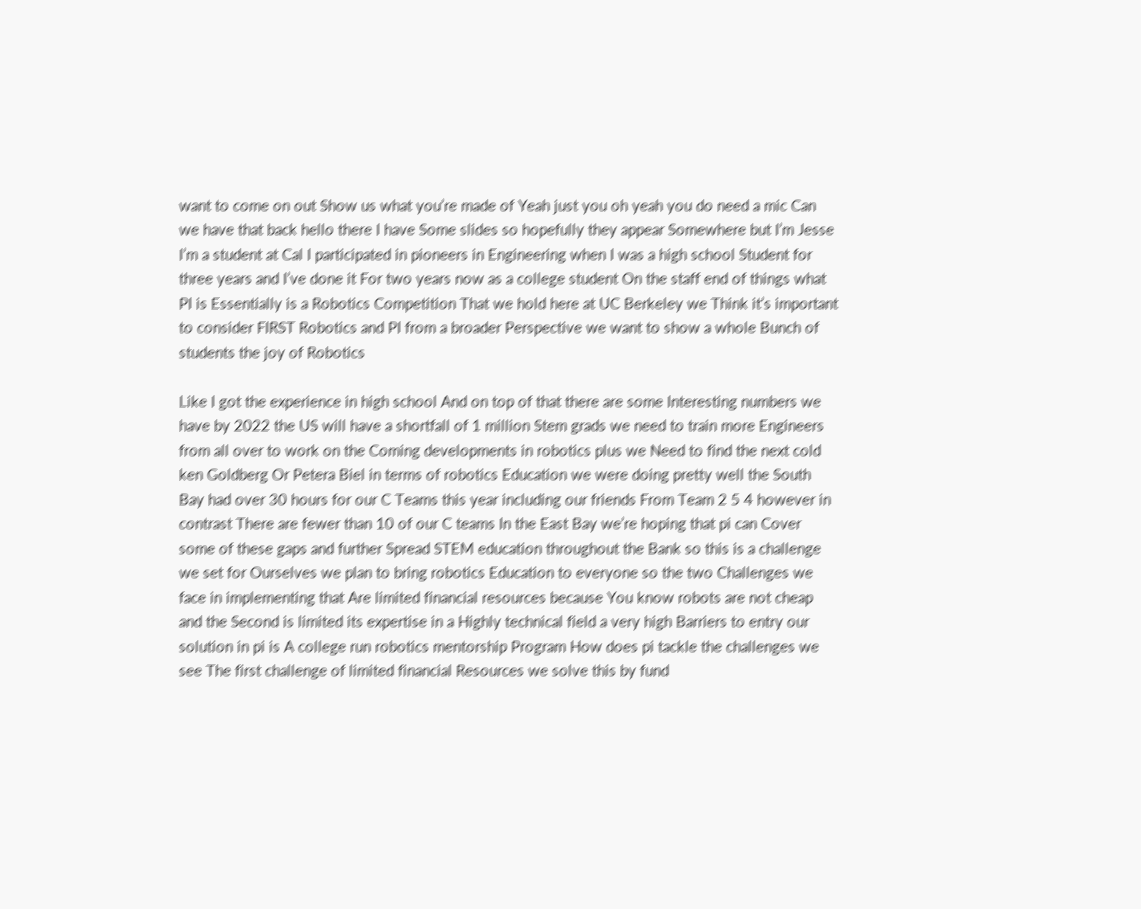want to come on out Show us what you’re made of Yeah just you oh yeah you do need a mic Can we have that back hello there I have Some slides so hopefully they appear Somewhere but I’m Jesse I’m a student at Cal I participated in pioneers in Engineering when I was a high school Student for three years and I’ve done it For two years now as a college student On the staff end of things what PI is Essentially is a Robotics Competition That we hold here at UC Berkeley we Think it’s important to consider FIRST Robotics and PI from a broader Perspective we want to show a whole Bunch of students the joy of Robotics

Like I got the experience in high school And on top of that there are some Interesting numbers we have by 2022 the US will have a shortfall of 1 million Stem grads we need to train more Engineers from all over to work on the Coming developments in robotics plus we Need to find the next cold ken Goldberg Or Petera Biel in terms of robotics Education we were doing pretty well the South Bay had over 30 hours for our C Teams this year including our friends From Team 2 5 4 however in contrast There are fewer than 10 of our C teams In the East Bay we’re hoping that pi can Cover some of these gaps and further Spread STEM education throughout the Bank so this is a challenge we set for Ourselves we plan to bring robotics Education to everyone so the two Challenges we face in implementing that Are limited financial resources because You know robots are not cheap and the Second is limited its expertise in a Highly technical field a very high Barriers to entry our solution in pi is A college run robotics mentorship Program How does pi tackle the challenges we see The first challenge of limited financial Resources we solve this by fund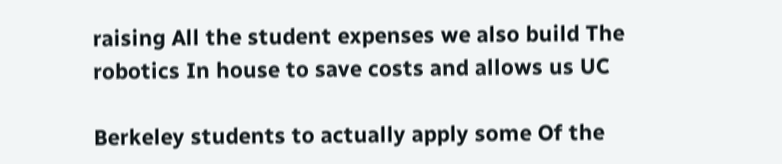raising All the student expenses we also build The robotics In house to save costs and allows us UC

Berkeley students to actually apply some Of the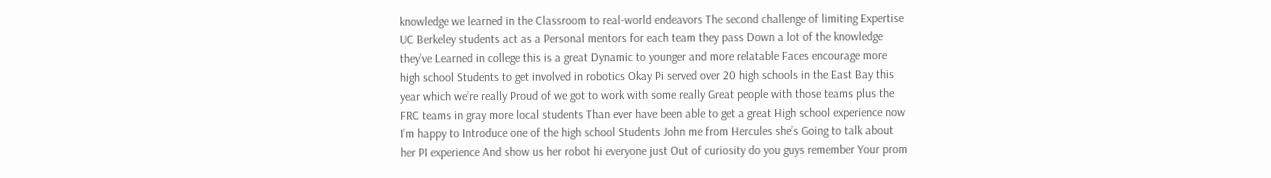knowledge we learned in the Classroom to real-world endeavors The second challenge of limiting Expertise UC Berkeley students act as a Personal mentors for each team they pass Down a lot of the knowledge they’ve Learned in college this is a great Dynamic to younger and more relatable Faces encourage more high school Students to get involved in robotics Okay Pi served over 20 high schools in the East Bay this year which we’re really Proud of we got to work with some really Great people with those teams plus the FRC teams in gray more local students Than ever have been able to get a great High school experience now I’m happy to Introduce one of the high school Students John me from Hercules she’s Going to talk about her PI experience And show us her robot hi everyone just Out of curiosity do you guys remember Your prom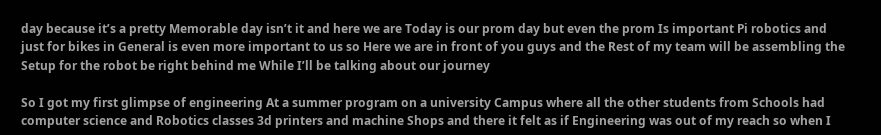day because it’s a pretty Memorable day isn’t it and here we are Today is our prom day but even the prom Is important Pi robotics and just for bikes in General is even more important to us so Here we are in front of you guys and the Rest of my team will be assembling the Setup for the robot be right behind me While I’ll be talking about our journey

So I got my first glimpse of engineering At a summer program on a university Campus where all the other students from Schools had computer science and Robotics classes 3d printers and machine Shops and there it felt as if Engineering was out of my reach so when I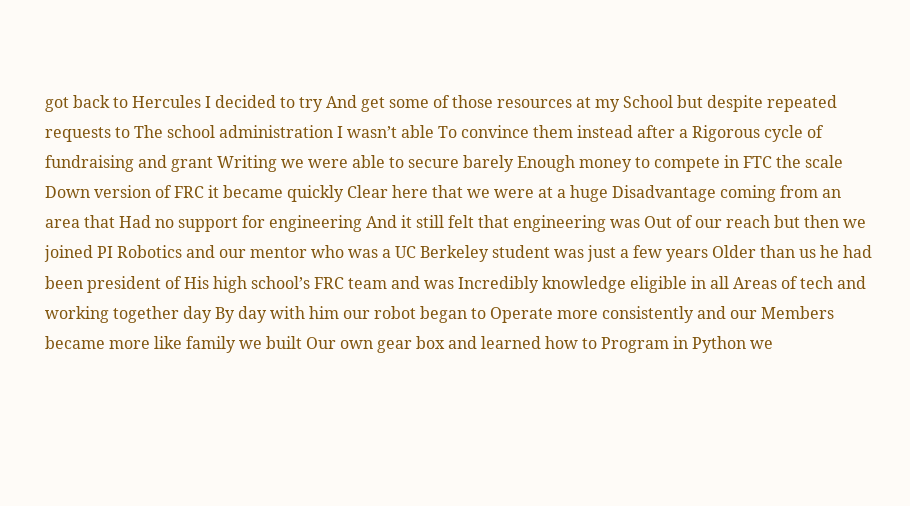got back to Hercules I decided to try And get some of those resources at my School but despite repeated requests to The school administration I wasn’t able To convince them instead after a Rigorous cycle of fundraising and grant Writing we were able to secure barely Enough money to compete in FTC the scale Down version of FRC it became quickly Clear here that we were at a huge Disadvantage coming from an area that Had no support for engineering And it still felt that engineering was Out of our reach but then we joined PI Robotics and our mentor who was a UC Berkeley student was just a few years Older than us he had been president of His high school’s FRC team and was Incredibly knowledge eligible in all Areas of tech and working together day By day with him our robot began to Operate more consistently and our Members became more like family we built Our own gear box and learned how to Program in Python we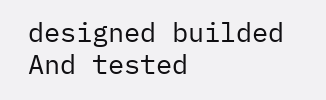designed builded And tested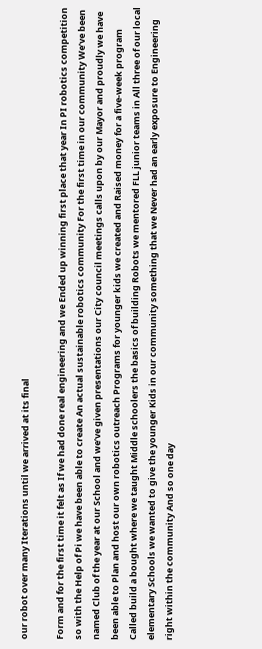our robot over many Iterations until we arrived at its final

Form and for the first time it felt as If we had done real engineering and we Ended up winning first place that year In PI robotics competition so with the Help of Pi we have been able to create An actual sustainable robotics community For the first time in our community We’ve been named Club of the year at our School and we’ve given presentations our City council meetings calls upon by our Mayor and proudly we have been able to Plan and host our own robotics outreach Programs for younger kids we created and Raised money for a five-week program Called build a bought where we taught Middle schoolers the basics of building Robots we mentored FLL junior teams in All three of our local elementary Schools we wanted to give the younger Kids in our community something that we Never had an early exposure to Engineering right within the community And so one day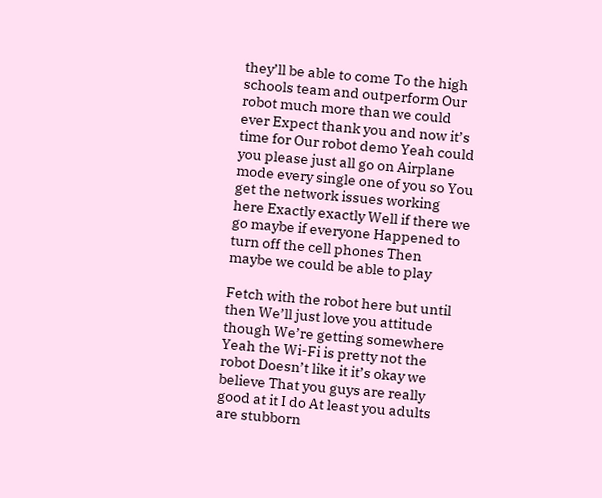they’ll be able to come To the high schools team and outperform Our robot much more than we could ever Expect thank you and now it’s time for Our robot demo Yeah could you please just all go on Airplane mode every single one of you so You get the network issues working here Exactly exactly Well if there we go maybe if everyone Happened to turn off the cell phones Then maybe we could be able to play

Fetch with the robot here but until then We’ll just love you attitude though We’re getting somewhere Yeah the Wi-Fi is pretty not the robot Doesn’t like it it’s okay we believe That you guys are really good at it I do At least you adults are stubborn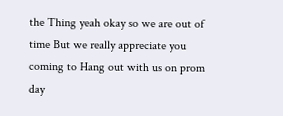the Thing yeah okay so we are out of time But we really appreciate you coming to Hang out with us on prom day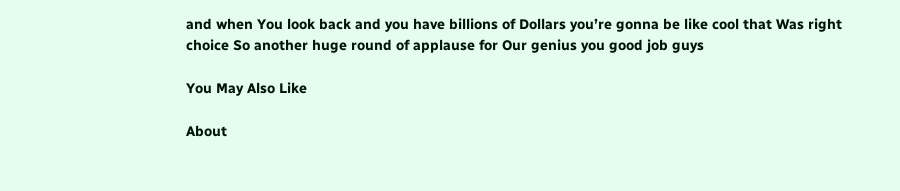and when You look back and you have billions of Dollars you’re gonna be like cool that Was right choice So another huge round of applause for Our genius you good job guys

You May Also Like

About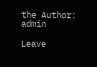the Author: admin

Leave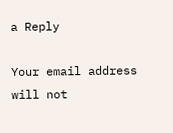a Reply

Your email address will not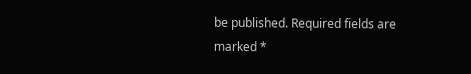be published. Required fields are marked *